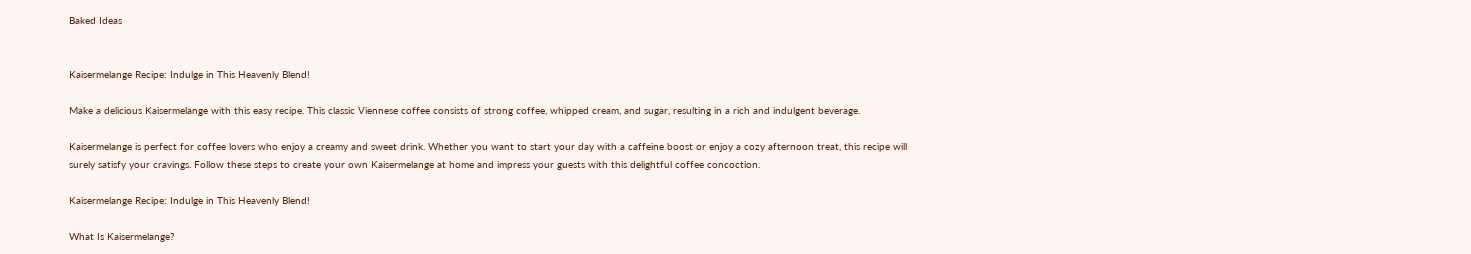Baked Ideas


Kaisermelange Recipe: Indulge in This Heavenly Blend!

Make a delicious Kaisermelange with this easy recipe. This classic Viennese coffee consists of strong coffee, whipped cream, and sugar, resulting in a rich and indulgent beverage.

Kaisermelange is perfect for coffee lovers who enjoy a creamy and sweet drink. Whether you want to start your day with a caffeine boost or enjoy a cozy afternoon treat, this recipe will surely satisfy your cravings. Follow these steps to create your own Kaisermelange at home and impress your guests with this delightful coffee concoction.

Kaisermelange Recipe: Indulge in This Heavenly Blend!

What Is Kaisermelange?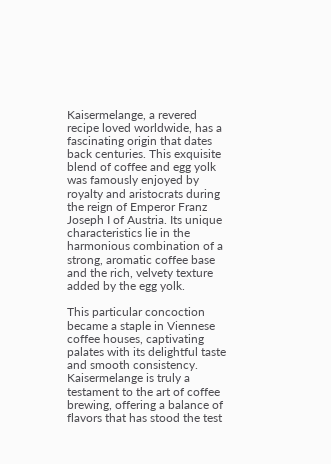Kaisermelange, a revered recipe loved worldwide, has a fascinating origin that dates back centuries. This exquisite blend of coffee and egg yolk was famously enjoyed by royalty and aristocrats during the reign of Emperor Franz Joseph I of Austria. Its unique characteristics lie in the harmonious combination of a strong, aromatic coffee base and the rich, velvety texture added by the egg yolk.

This particular concoction became a staple in Viennese coffee houses, captivating palates with its delightful taste and smooth consistency. Kaisermelange is truly a testament to the art of coffee brewing, offering a balance of flavors that has stood the test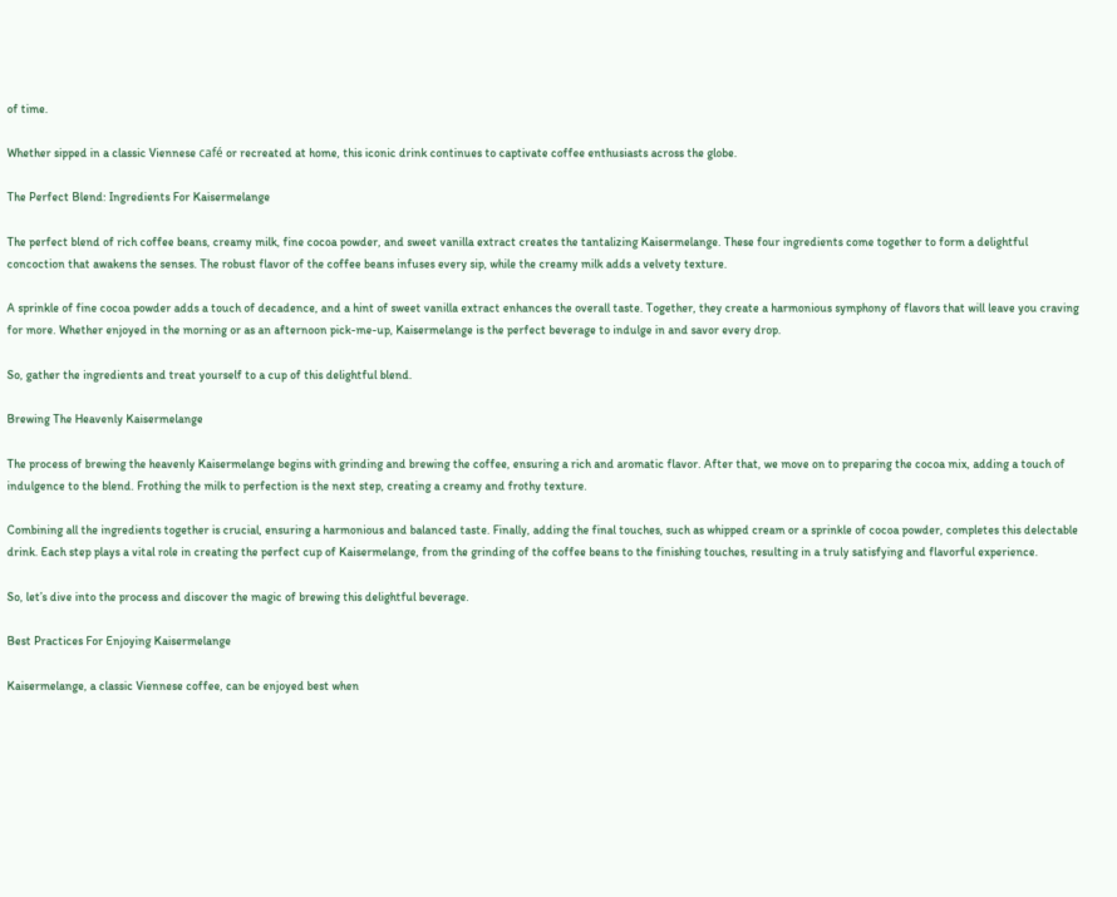of time.

Whether sipped in a classic Viennese café or recreated at home, this iconic drink continues to captivate coffee enthusiasts across the globe.

The Perfect Blend: Ingredients For Kaisermelange

The perfect blend of rich coffee beans, creamy milk, fine cocoa powder, and sweet vanilla extract creates the tantalizing Kaisermelange. These four ingredients come together to form a delightful concoction that awakens the senses. The robust flavor of the coffee beans infuses every sip, while the creamy milk adds a velvety texture.

A sprinkle of fine cocoa powder adds a touch of decadence, and a hint of sweet vanilla extract enhances the overall taste. Together, they create a harmonious symphony of flavors that will leave you craving for more. Whether enjoyed in the morning or as an afternoon pick-me-up, Kaisermelange is the perfect beverage to indulge in and savor every drop.

So, gather the ingredients and treat yourself to a cup of this delightful blend.

Brewing The Heavenly Kaisermelange

The process of brewing the heavenly Kaisermelange begins with grinding and brewing the coffee, ensuring a rich and aromatic flavor. After that, we move on to preparing the cocoa mix, adding a touch of indulgence to the blend. Frothing the milk to perfection is the next step, creating a creamy and frothy texture.

Combining all the ingredients together is crucial, ensuring a harmonious and balanced taste. Finally, adding the final touches, such as whipped cream or a sprinkle of cocoa powder, completes this delectable drink. Each step plays a vital role in creating the perfect cup of Kaisermelange, from the grinding of the coffee beans to the finishing touches, resulting in a truly satisfying and flavorful experience.

So, let’s dive into the process and discover the magic of brewing this delightful beverage.

Best Practices For Enjoying Kaisermelange

Kaisermelange, a classic Viennese coffee, can be enjoyed best when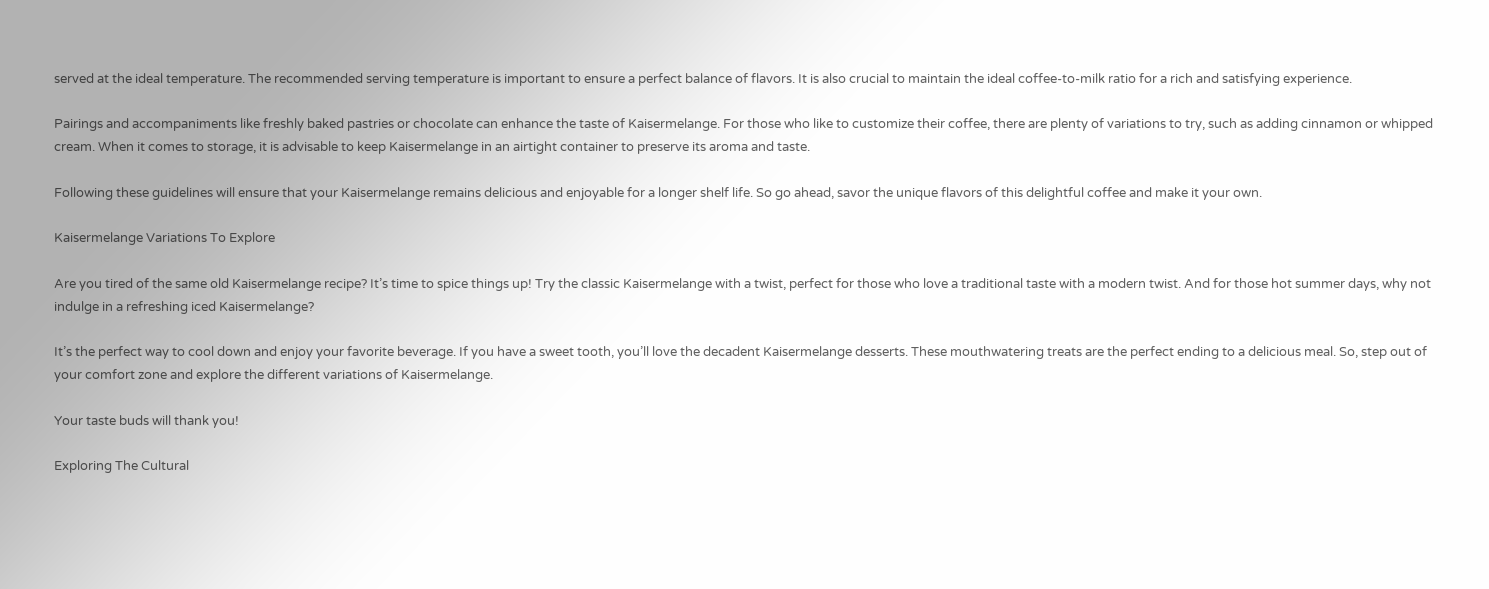served at the ideal temperature. The recommended serving temperature is important to ensure a perfect balance of flavors. It is also crucial to maintain the ideal coffee-to-milk ratio for a rich and satisfying experience.

Pairings and accompaniments like freshly baked pastries or chocolate can enhance the taste of Kaisermelange. For those who like to customize their coffee, there are plenty of variations to try, such as adding cinnamon or whipped cream. When it comes to storage, it is advisable to keep Kaisermelange in an airtight container to preserve its aroma and taste.

Following these guidelines will ensure that your Kaisermelange remains delicious and enjoyable for a longer shelf life. So go ahead, savor the unique flavors of this delightful coffee and make it your own.

Kaisermelange Variations To Explore

Are you tired of the same old Kaisermelange recipe? It’s time to spice things up! Try the classic Kaisermelange with a twist, perfect for those who love a traditional taste with a modern twist. And for those hot summer days, why not indulge in a refreshing iced Kaisermelange?

It’s the perfect way to cool down and enjoy your favorite beverage. If you have a sweet tooth, you’ll love the decadent Kaisermelange desserts. These mouthwatering treats are the perfect ending to a delicious meal. So, step out of your comfort zone and explore the different variations of Kaisermelange.

Your taste buds will thank you!

Exploring The Cultural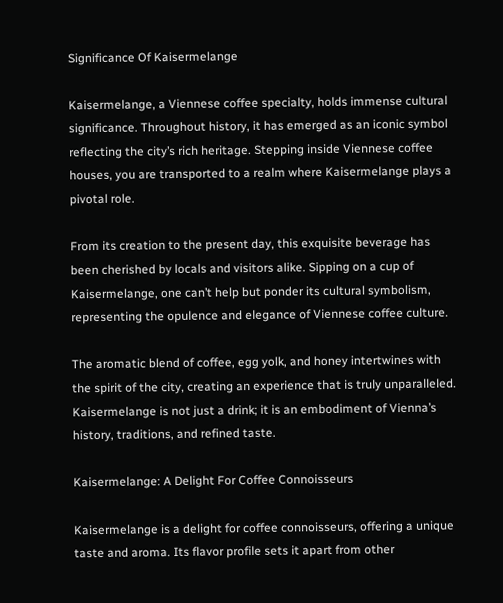Significance Of Kaisermelange

Kaisermelange, a Viennese coffee specialty, holds immense cultural significance. Throughout history, it has emerged as an iconic symbol reflecting the city’s rich heritage. Stepping inside Viennese coffee houses, you are transported to a realm where Kaisermelange plays a pivotal role.

From its creation to the present day, this exquisite beverage has been cherished by locals and visitors alike. Sipping on a cup of Kaisermelange, one can’t help but ponder its cultural symbolism, representing the opulence and elegance of Viennese coffee culture.

The aromatic blend of coffee, egg yolk, and honey intertwines with the spirit of the city, creating an experience that is truly unparalleled. Kaisermelange is not just a drink; it is an embodiment of Vienna’s history, traditions, and refined taste.

Kaisermelange: A Delight For Coffee Connoisseurs

Kaisermelange is a delight for coffee connoisseurs, offering a unique taste and aroma. Its flavor profile sets it apart from other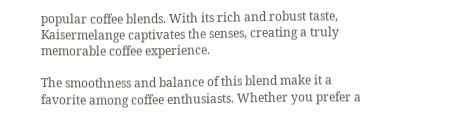popular coffee blends. With its rich and robust taste, Kaisermelange captivates the senses, creating a truly memorable coffee experience.

The smoothness and balance of this blend make it a favorite among coffee enthusiasts. Whether you prefer a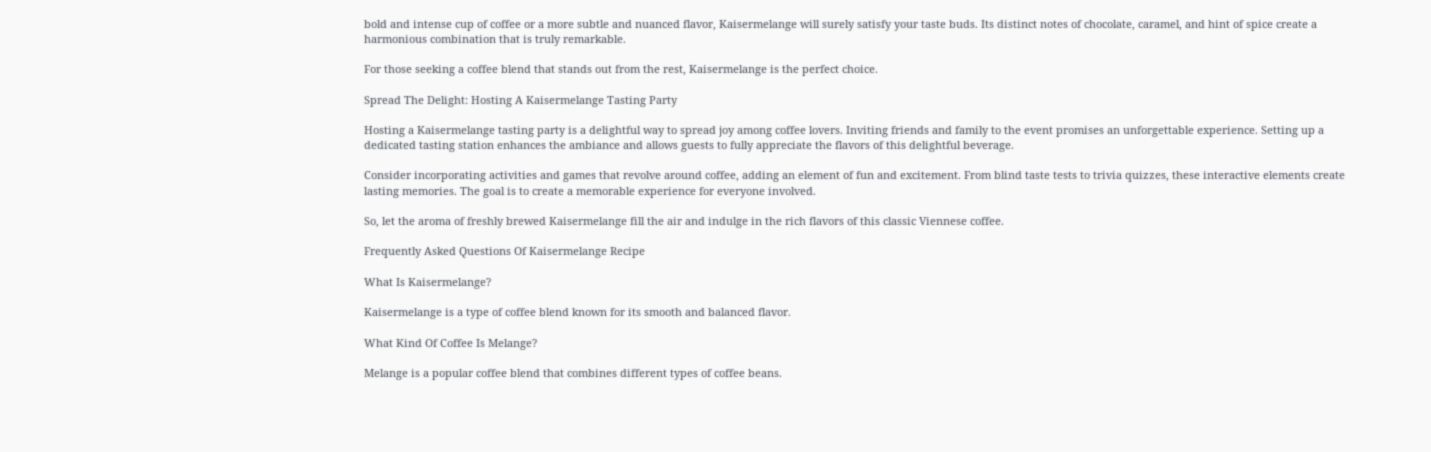bold and intense cup of coffee or a more subtle and nuanced flavor, Kaisermelange will surely satisfy your taste buds. Its distinct notes of chocolate, caramel, and hint of spice create a harmonious combination that is truly remarkable.

For those seeking a coffee blend that stands out from the rest, Kaisermelange is the perfect choice.

Spread The Delight: Hosting A Kaisermelange Tasting Party

Hosting a Kaisermelange tasting party is a delightful way to spread joy among coffee lovers. Inviting friends and family to the event promises an unforgettable experience. Setting up a dedicated tasting station enhances the ambiance and allows guests to fully appreciate the flavors of this delightful beverage.

Consider incorporating activities and games that revolve around coffee, adding an element of fun and excitement. From blind taste tests to trivia quizzes, these interactive elements create lasting memories. The goal is to create a memorable experience for everyone involved.

So, let the aroma of freshly brewed Kaisermelange fill the air and indulge in the rich flavors of this classic Viennese coffee.

Frequently Asked Questions Of Kaisermelange Recipe

What Is Kaisermelange?

Kaisermelange is a type of coffee blend known for its smooth and balanced flavor.

What Kind Of Coffee Is Melange?

Melange is a popular coffee blend that combines different types of coffee beans.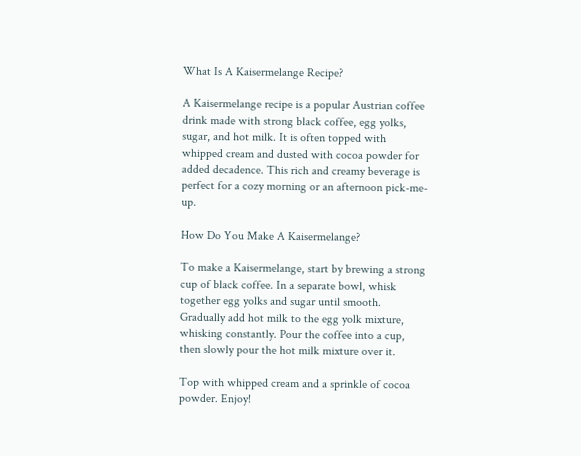What Is A Kaisermelange Recipe?

A Kaisermelange recipe is a popular Austrian coffee drink made with strong black coffee, egg yolks, sugar, and hot milk. It is often topped with whipped cream and dusted with cocoa powder for added decadence. This rich and creamy beverage is perfect for a cozy morning or an afternoon pick-me-up.

How Do You Make A Kaisermelange?

To make a Kaisermelange, start by brewing a strong cup of black coffee. In a separate bowl, whisk together egg yolks and sugar until smooth. Gradually add hot milk to the egg yolk mixture, whisking constantly. Pour the coffee into a cup, then slowly pour the hot milk mixture over it.

Top with whipped cream and a sprinkle of cocoa powder. Enjoy!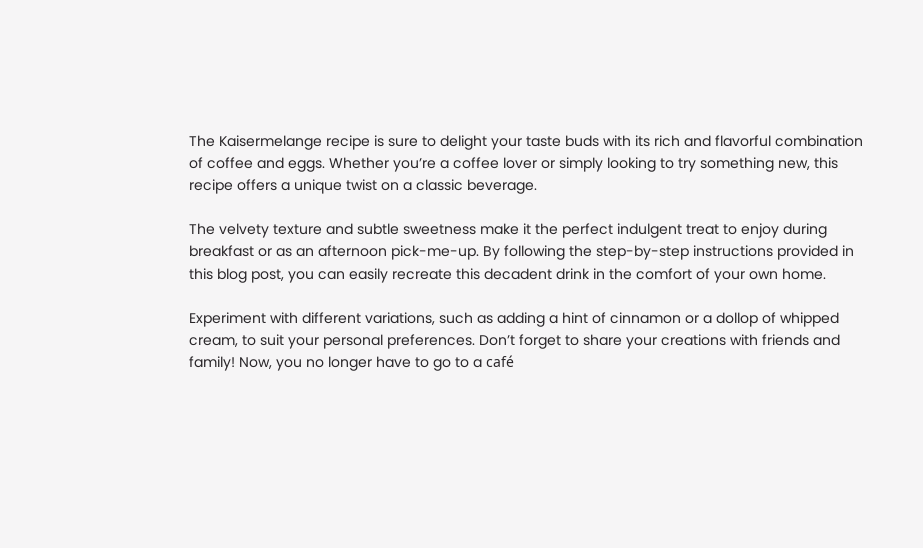The Kaisermelange recipe is sure to delight your taste buds with its rich and flavorful combination of coffee and eggs. Whether you’re a coffee lover or simply looking to try something new, this recipe offers a unique twist on a classic beverage.

The velvety texture and subtle sweetness make it the perfect indulgent treat to enjoy during breakfast or as an afternoon pick-me-up. By following the step-by-step instructions provided in this blog post, you can easily recreate this decadent drink in the comfort of your own home.

Experiment with different variations, such as adding a hint of cinnamon or a dollop of whipped cream, to suit your personal preferences. Don’t forget to share your creations with friends and family! Now, you no longer have to go to a café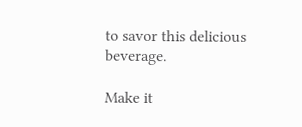to savor this delicious beverage.

Make it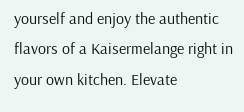yourself and enjoy the authentic flavors of a Kaisermelange right in your own kitchen. Elevate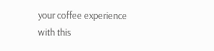your coffee experience with this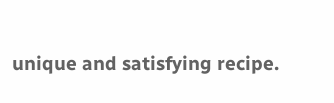unique and satisfying recipe.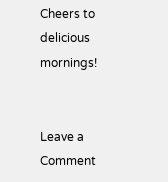Cheers to delicious mornings!


Leave a Comment